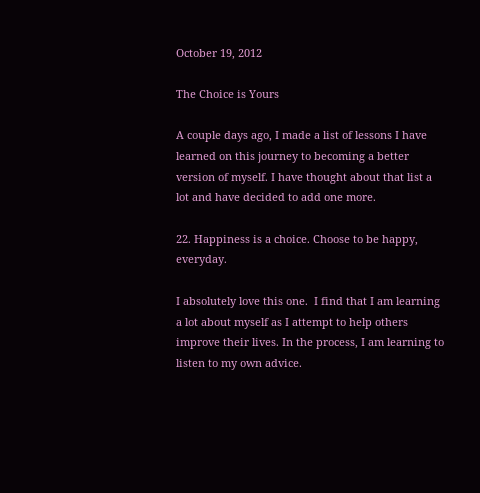October 19, 2012

The Choice is Yours

A couple days ago, I made a list of lessons I have learned on this journey to becoming a better version of myself. I have thought about that list a lot and have decided to add one more.

22. Happiness is a choice. Choose to be happy, everyday.

I absolutely love this one.  I find that I am learning a lot about myself as I attempt to help others improve their lives. In the process, I am learning to listen to my own advice.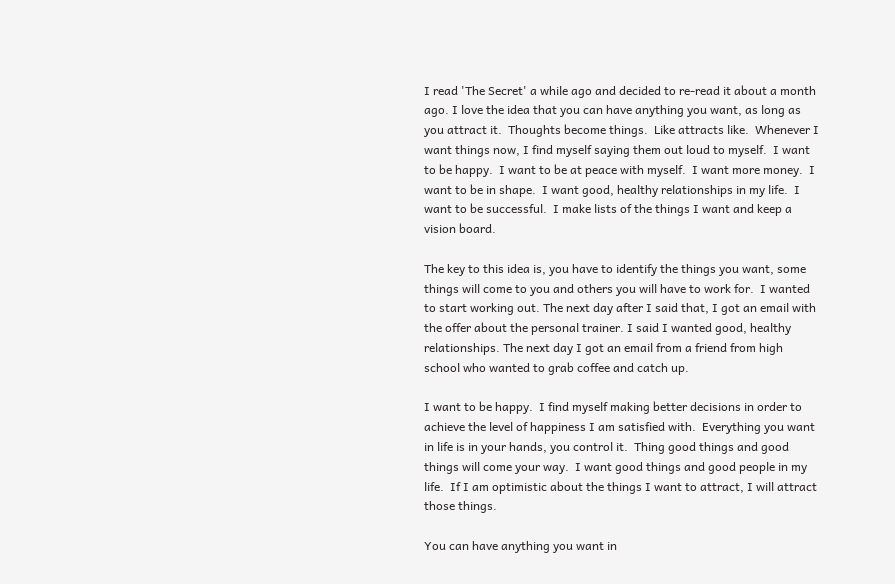I read 'The Secret' a while ago and decided to re-read it about a month ago. I love the idea that you can have anything you want, as long as you attract it.  Thoughts become things.  Like attracts like.  Whenever I want things now, I find myself saying them out loud to myself.  I want to be happy.  I want to be at peace with myself.  I want more money.  I want to be in shape.  I want good, healthy relationships in my life.  I want to be successful.  I make lists of the things I want and keep a vision board.

The key to this idea is, you have to identify the things you want, some things will come to you and others you will have to work for.  I wanted to start working out. The next day after I said that, I got an email with the offer about the personal trainer. I said I wanted good, healthy relationships. The next day I got an email from a friend from high school who wanted to grab coffee and catch up.

I want to be happy.  I find myself making better decisions in order to achieve the level of happiness I am satisfied with.  Everything you want in life is in your hands, you control it.  Thing good things and good things will come your way.  I want good things and good people in my life.  If I am optimistic about the things I want to attract, I will attract those things.

You can have anything you want in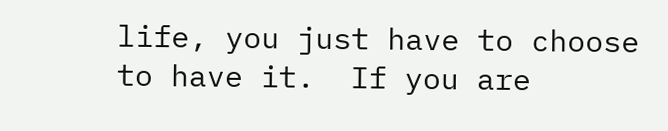life, you just have to choose to have it.  If you are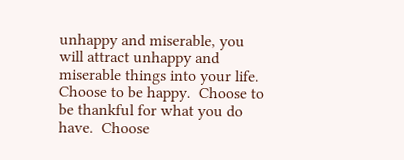unhappy and miserable, you will attract unhappy and miserable things into your life.  Choose to be happy.  Choose to be thankful for what you do have.  Choose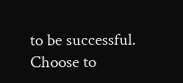to be successful.  Choose to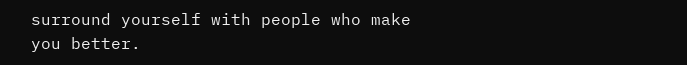surround yourself with people who make you better.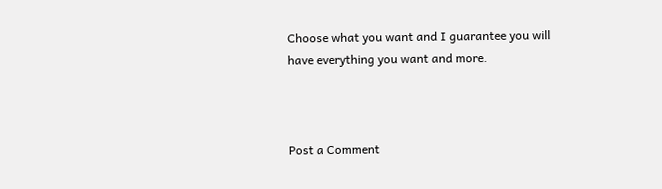Choose what you want and I guarantee you will have everything you want and more.



Post a Comment